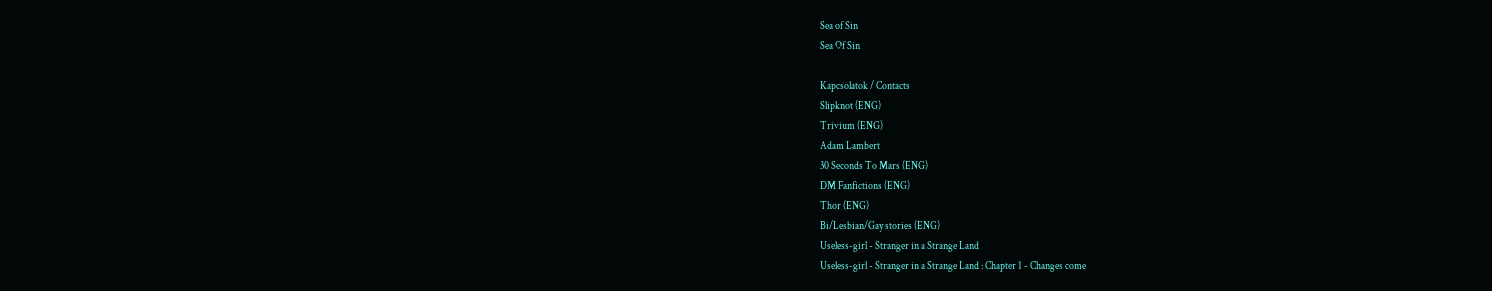Sea of Sin
Sea Of Sin

Kapcsolatok / Contacts
Slipknot (ENG)
Trivium (ENG)
Adam Lambert
30 Seconds To Mars (ENG)
DM Fanfictions (ENG)
Thor (ENG)
Bi/Lesbian/Gay stories (ENG)
Useless-girl - Stranger in a Strange Land
Useless-girl - Stranger in a Strange Land : Chapter 1 - Changes come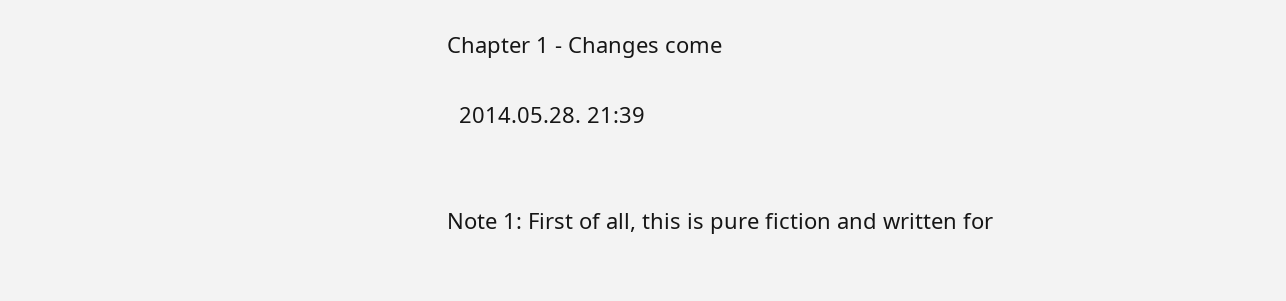Chapter 1 - Changes come

  2014.05.28. 21:39


Note 1: First of all, this is pure fiction and written for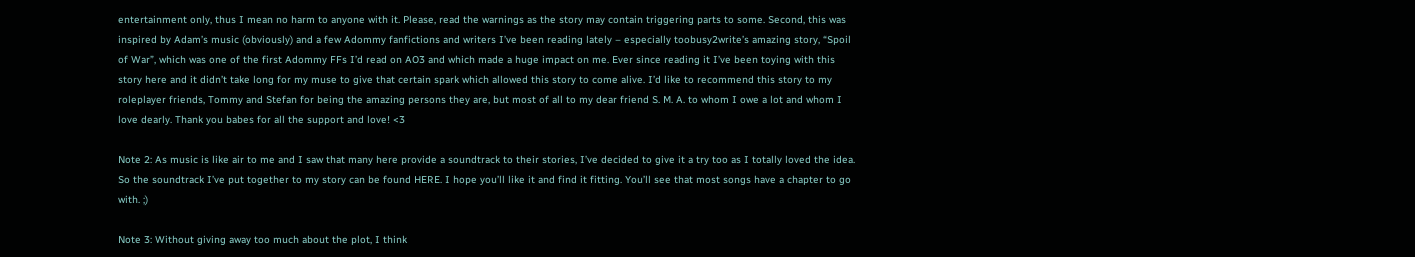entertainment only, thus I mean no harm to anyone with it. Please, read the warnings as the story may contain triggering parts to some. Second, this was inspired by Adam’s music (obviously) and a few Adommy fanfictions and writers I’ve been reading lately – especially toobusy2write’s amazing story, “Spoil of War”, which was one of the first Adommy FFs I’d read on AO3 and which made a huge impact on me. Ever since reading it I’ve been toying with this story here and it didn’t take long for my muse to give that certain spark which allowed this story to come alive. I’d like to recommend this story to my roleplayer friends, Tommy and Stefan for being the amazing persons they are, but most of all to my dear friend S. M. A. to whom I owe a lot and whom I love dearly. Thank you babes for all the support and love! <3

Note 2: As music is like air to me and I saw that many here provide a soundtrack to their stories, I’ve decided to give it a try too as I totally loved the idea. So the soundtrack I’ve put together to my story can be found HERE. I hope you’ll like it and find it fitting. You’ll see that most songs have a chapter to go with. ;)

Note 3: Without giving away too much about the plot, I think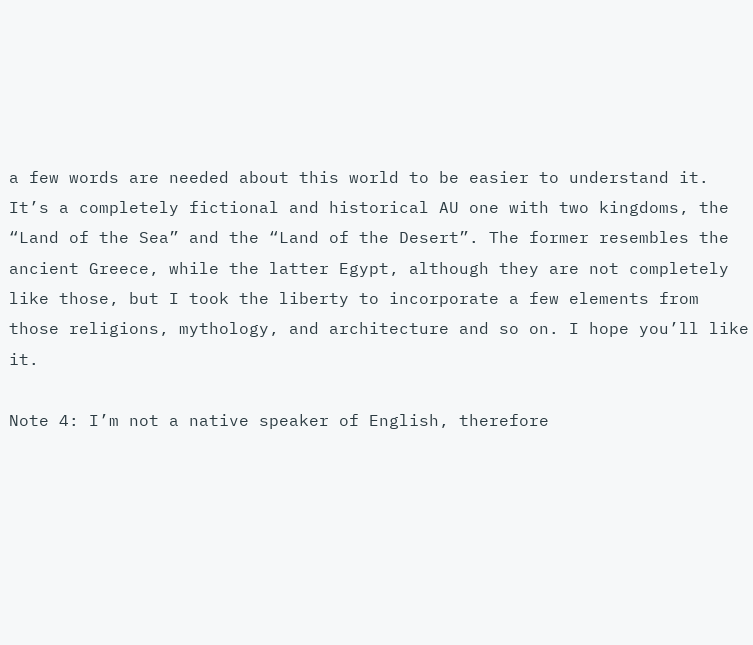a few words are needed about this world to be easier to understand it. It’s a completely fictional and historical AU one with two kingdoms, the “Land of the Sea” and the “Land of the Desert”. The former resembles the ancient Greece, while the latter Egypt, although they are not completely like those, but I took the liberty to incorporate a few elements from those religions, mythology, and architecture and so on. I hope you’ll like it.

Note 4: I’m not a native speaker of English, therefore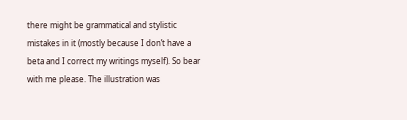there might be grammatical and stylistic mistakes in it (mostly because I don’t have a beta and I correct my writings myself). So bear with me please. The illustration was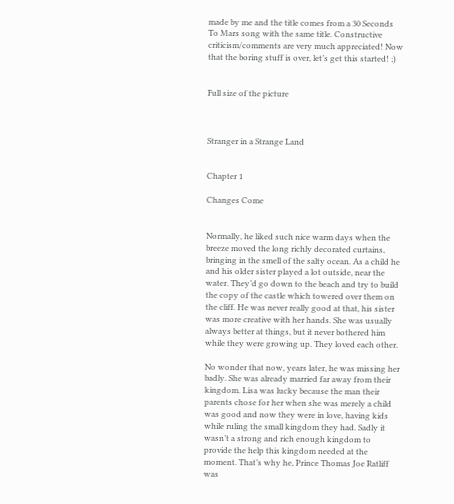made by me and the title comes from a 30 Seconds To Mars song with the same title. Constructive criticism/comments are very much appreciated! Now that the boring stuff is over, let’s get this started! ;)


Full size of the picture



Stranger in a Strange Land


Chapter 1

Changes Come


Normally, he liked such nice warm days when the breeze moved the long richly decorated curtains, bringing in the smell of the salty ocean. As a child he and his older sister played a lot outside, near the water. They’d go down to the beach and try to build the copy of the castle which towered over them on the cliff. He was never really good at that, his sister was more creative with her hands. She was usually always better at things, but it never bothered him while they were growing up. They loved each other.

No wonder that now, years later, he was missing her badly. She was already married far away from their kingdom. Lisa was lucky because the man their parents chose for her when she was merely a child was good and now they were in love, having kids while ruling the small kingdom they had. Sadly it wasn’t a strong and rich enough kingdom to provide the help this kingdom needed at the moment. That’s why he, Prince Thomas Joe Ratliff was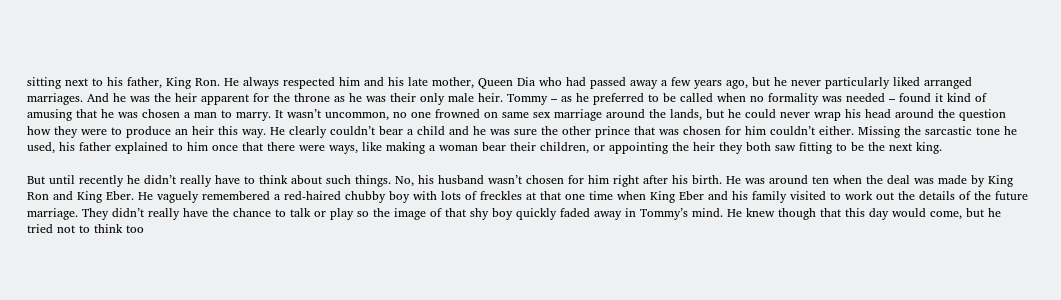sitting next to his father, King Ron. He always respected him and his late mother, Queen Dia who had passed away a few years ago, but he never particularly liked arranged marriages. And he was the heir apparent for the throne as he was their only male heir. Tommy – as he preferred to be called when no formality was needed – found it kind of amusing that he was chosen a man to marry. It wasn’t uncommon, no one frowned on same sex marriage around the lands, but he could never wrap his head around the question how they were to produce an heir this way. He clearly couldn’t bear a child and he was sure the other prince that was chosen for him couldn’t either. Missing the sarcastic tone he used, his father explained to him once that there were ways, like making a woman bear their children, or appointing the heir they both saw fitting to be the next king.

But until recently he didn’t really have to think about such things. No, his husband wasn’t chosen for him right after his birth. He was around ten when the deal was made by King Ron and King Eber. He vaguely remembered a red-haired chubby boy with lots of freckles at that one time when King Eber and his family visited to work out the details of the future marriage. They didn’t really have the chance to talk or play so the image of that shy boy quickly faded away in Tommy’s mind. He knew though that this day would come, but he tried not to think too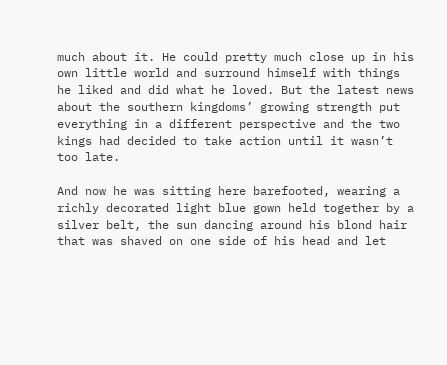much about it. He could pretty much close up in his own little world and surround himself with things he liked and did what he loved. But the latest news about the southern kingdoms’ growing strength put everything in a different perspective and the two kings had decided to take action until it wasn’t too late.

And now he was sitting here barefooted, wearing a richly decorated light blue gown held together by a silver belt, the sun dancing around his blond hair that was shaved on one side of his head and let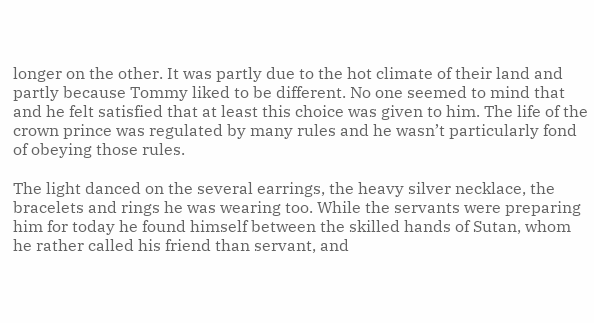longer on the other. It was partly due to the hot climate of their land and partly because Tommy liked to be different. No one seemed to mind that and he felt satisfied that at least this choice was given to him. The life of the crown prince was regulated by many rules and he wasn’t particularly fond of obeying those rules.

The light danced on the several earrings, the heavy silver necklace, the bracelets and rings he was wearing too. While the servants were preparing him for today he found himself between the skilled hands of Sutan, whom he rather called his friend than servant, and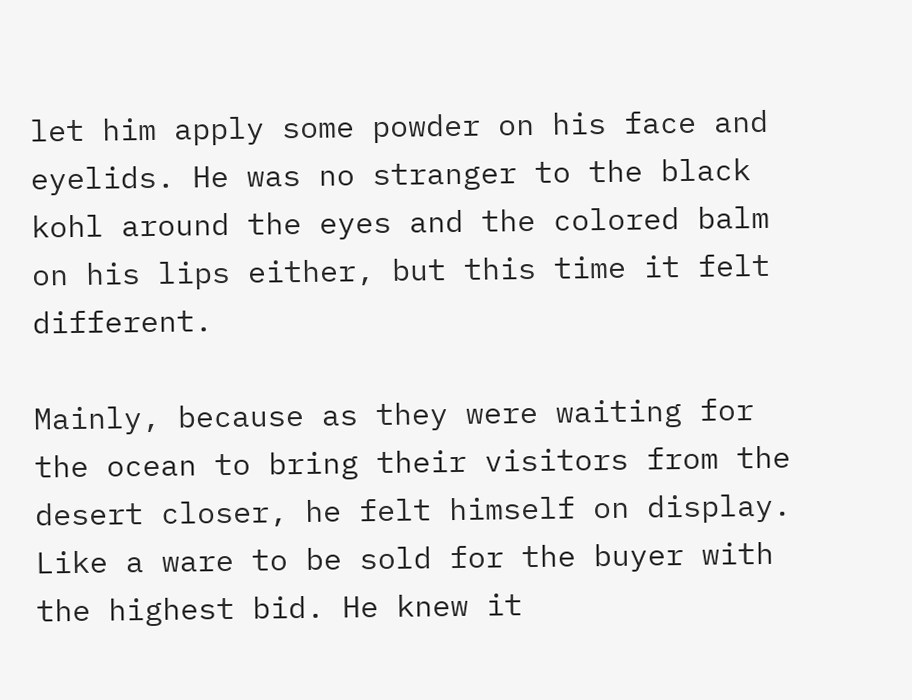let him apply some powder on his face and eyelids. He was no stranger to the black kohl around the eyes and the colored balm on his lips either, but this time it felt different.

Mainly, because as they were waiting for the ocean to bring their visitors from the desert closer, he felt himself on display. Like a ware to be sold for the buyer with the highest bid. He knew it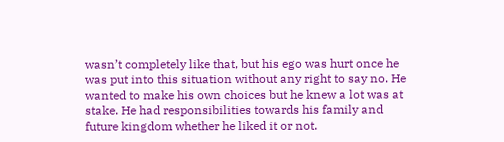wasn’t completely like that, but his ego was hurt once he was put into this situation without any right to say no. He wanted to make his own choices but he knew a lot was at stake. He had responsibilities towards his family and future kingdom whether he liked it or not.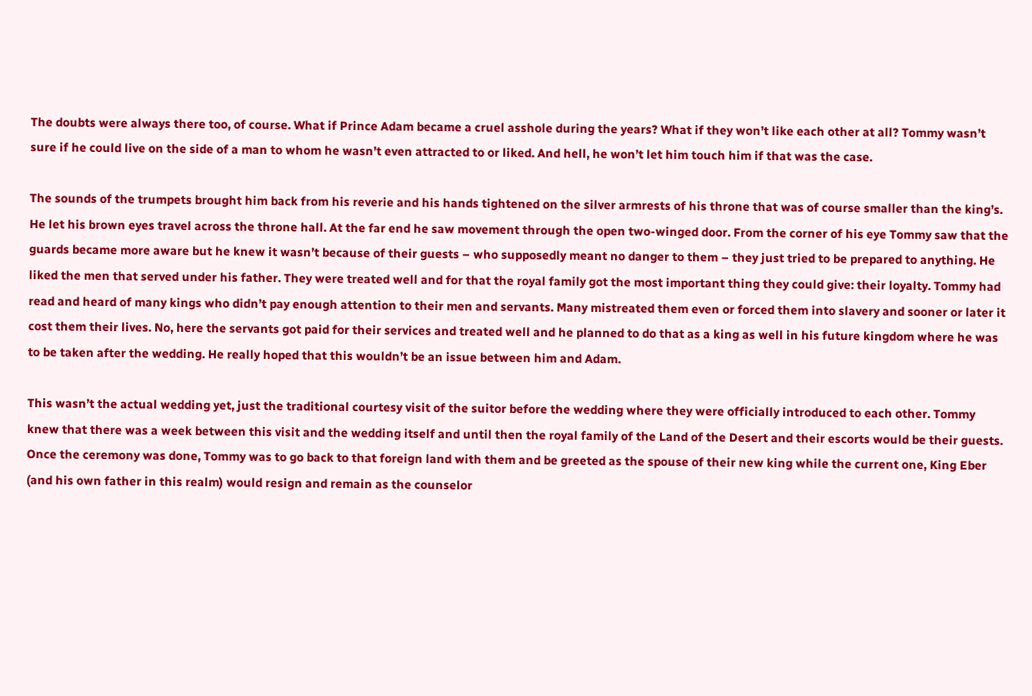The doubts were always there too, of course. What if Prince Adam became a cruel asshole during the years? What if they won’t like each other at all? Tommy wasn’t sure if he could live on the side of a man to whom he wasn’t even attracted to or liked. And hell, he won’t let him touch him if that was the case.

The sounds of the trumpets brought him back from his reverie and his hands tightened on the silver armrests of his throne that was of course smaller than the king’s. He let his brown eyes travel across the throne hall. At the far end he saw movement through the open two-winged door. From the corner of his eye Tommy saw that the guards became more aware but he knew it wasn’t because of their guests – who supposedly meant no danger to them – they just tried to be prepared to anything. He liked the men that served under his father. They were treated well and for that the royal family got the most important thing they could give: their loyalty. Tommy had read and heard of many kings who didn’t pay enough attention to their men and servants. Many mistreated them even or forced them into slavery and sooner or later it cost them their lives. No, here the servants got paid for their services and treated well and he planned to do that as a king as well in his future kingdom where he was to be taken after the wedding. He really hoped that this wouldn’t be an issue between him and Adam.

This wasn’t the actual wedding yet, just the traditional courtesy visit of the suitor before the wedding where they were officially introduced to each other. Tommy knew that there was a week between this visit and the wedding itself and until then the royal family of the Land of the Desert and their escorts would be their guests. Once the ceremony was done, Tommy was to go back to that foreign land with them and be greeted as the spouse of their new king while the current one, King Eber (and his own father in this realm) would resign and remain as the counselor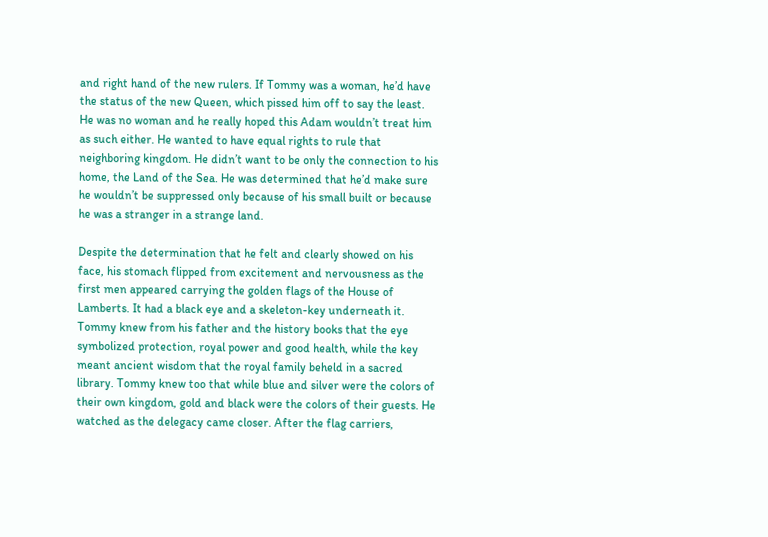and right hand of the new rulers. If Tommy was a woman, he’d have the status of the new Queen, which pissed him off to say the least. He was no woman and he really hoped this Adam wouldn’t treat him as such either. He wanted to have equal rights to rule that neighboring kingdom. He didn’t want to be only the connection to his home, the Land of the Sea. He was determined that he’d make sure he wouldn’t be suppressed only because of his small built or because he was a stranger in a strange land.

Despite the determination that he felt and clearly showed on his face, his stomach flipped from excitement and nervousness as the first men appeared carrying the golden flags of the House of Lamberts. It had a black eye and a skeleton-key underneath it. Tommy knew from his father and the history books that the eye symbolized protection, royal power and good health, while the key meant ancient wisdom that the royal family beheld in a sacred library. Tommy knew too that while blue and silver were the colors of their own kingdom, gold and black were the colors of their guests. He watched as the delegacy came closer. After the flag carriers,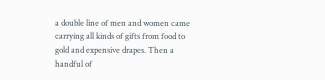a double line of men and women came carrying all kinds of gifts from food to gold and expensive drapes. Then a handful of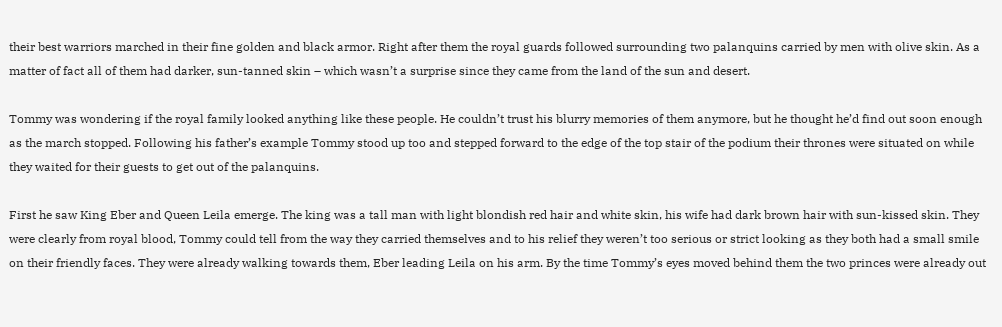their best warriors marched in their fine golden and black armor. Right after them the royal guards followed surrounding two palanquins carried by men with olive skin. As a matter of fact all of them had darker, sun-tanned skin – which wasn’t a surprise since they came from the land of the sun and desert.

Tommy was wondering if the royal family looked anything like these people. He couldn’t trust his blurry memories of them anymore, but he thought he’d find out soon enough as the march stopped. Following his father’s example Tommy stood up too and stepped forward to the edge of the top stair of the podium their thrones were situated on while they waited for their guests to get out of the palanquins.

First he saw King Eber and Queen Leila emerge. The king was a tall man with light blondish red hair and white skin, his wife had dark brown hair with sun-kissed skin. They were clearly from royal blood, Tommy could tell from the way they carried themselves and to his relief they weren’t too serious or strict looking as they both had a small smile on their friendly faces. They were already walking towards them, Eber leading Leila on his arm. By the time Tommy’s eyes moved behind them the two princes were already out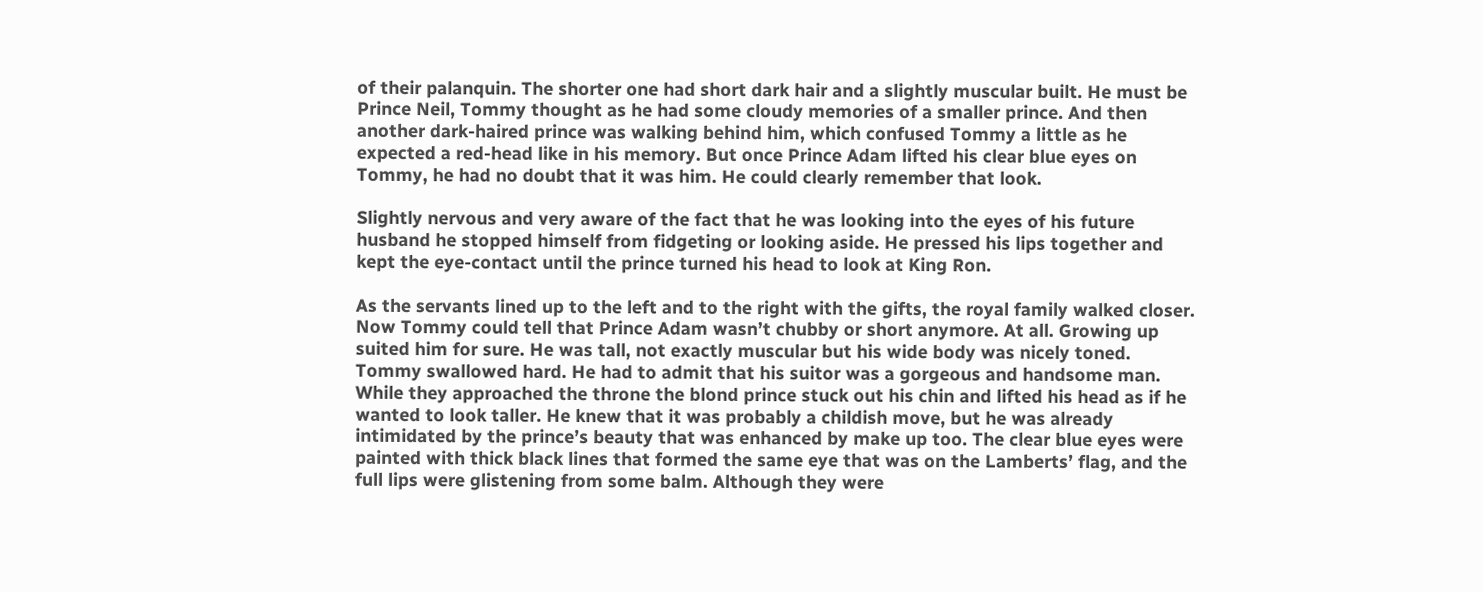of their palanquin. The shorter one had short dark hair and a slightly muscular built. He must be Prince Neil, Tommy thought as he had some cloudy memories of a smaller prince. And then another dark-haired prince was walking behind him, which confused Tommy a little as he expected a red-head like in his memory. But once Prince Adam lifted his clear blue eyes on Tommy, he had no doubt that it was him. He could clearly remember that look.

Slightly nervous and very aware of the fact that he was looking into the eyes of his future husband he stopped himself from fidgeting or looking aside. He pressed his lips together and kept the eye-contact until the prince turned his head to look at King Ron.

As the servants lined up to the left and to the right with the gifts, the royal family walked closer. Now Tommy could tell that Prince Adam wasn’t chubby or short anymore. At all. Growing up suited him for sure. He was tall, not exactly muscular but his wide body was nicely toned. Tommy swallowed hard. He had to admit that his suitor was a gorgeous and handsome man. While they approached the throne the blond prince stuck out his chin and lifted his head as if he wanted to look taller. He knew that it was probably a childish move, but he was already intimidated by the prince’s beauty that was enhanced by make up too. The clear blue eyes were painted with thick black lines that formed the same eye that was on the Lamberts’ flag, and the full lips were glistening from some balm. Although they were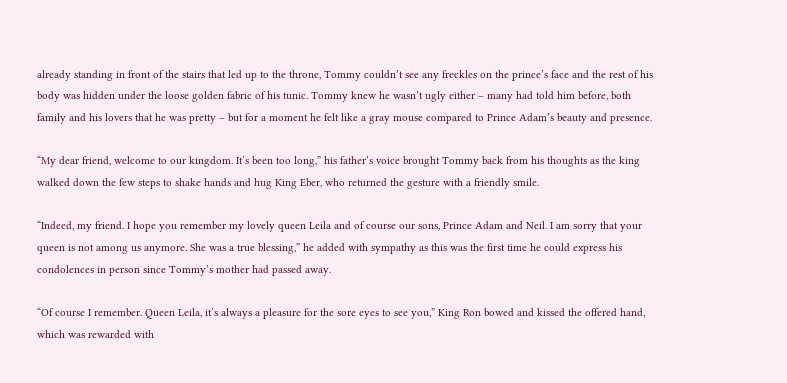already standing in front of the stairs that led up to the throne, Tommy couldn’t see any freckles on the prince’s face and the rest of his body was hidden under the loose golden fabric of his tunic. Tommy knew he wasn’t ugly either – many had told him before, both family and his lovers that he was pretty – but for a moment he felt like a gray mouse compared to Prince Adam’s beauty and presence.

“My dear friend, welcome to our kingdom. It’s been too long,” his father’s voice brought Tommy back from his thoughts as the king walked down the few steps to shake hands and hug King Eber, who returned the gesture with a friendly smile.

“Indeed, my friend. I hope you remember my lovely queen Leila and of course our sons, Prince Adam and Neil. I am sorry that your queen is not among us anymore. She was a true blessing,” he added with sympathy as this was the first time he could express his condolences in person since Tommy’s mother had passed away.

“Of course I remember. Queen Leila, it’s always a pleasure for the sore eyes to see you,” King Ron bowed and kissed the offered hand, which was rewarded with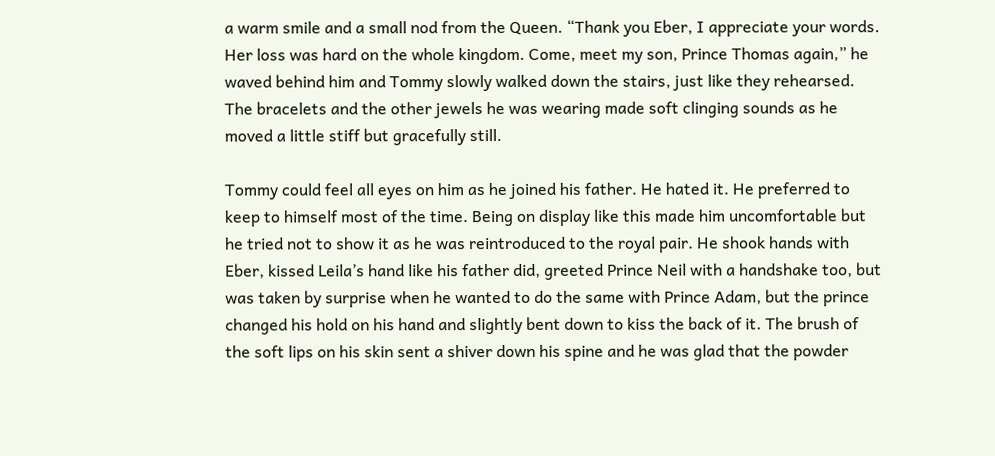a warm smile and a small nod from the Queen. “Thank you Eber, I appreciate your words. Her loss was hard on the whole kingdom. Come, meet my son, Prince Thomas again,” he waved behind him and Tommy slowly walked down the stairs, just like they rehearsed. The bracelets and the other jewels he was wearing made soft clinging sounds as he moved a little stiff but gracefully still.

Tommy could feel all eyes on him as he joined his father. He hated it. He preferred to keep to himself most of the time. Being on display like this made him uncomfortable but he tried not to show it as he was reintroduced to the royal pair. He shook hands with Eber, kissed Leila’s hand like his father did, greeted Prince Neil with a handshake too, but was taken by surprise when he wanted to do the same with Prince Adam, but the prince changed his hold on his hand and slightly bent down to kiss the back of it. The brush of the soft lips on his skin sent a shiver down his spine and he was glad that the powder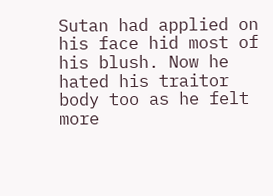Sutan had applied on his face hid most of his blush. Now he hated his traitor body too as he felt more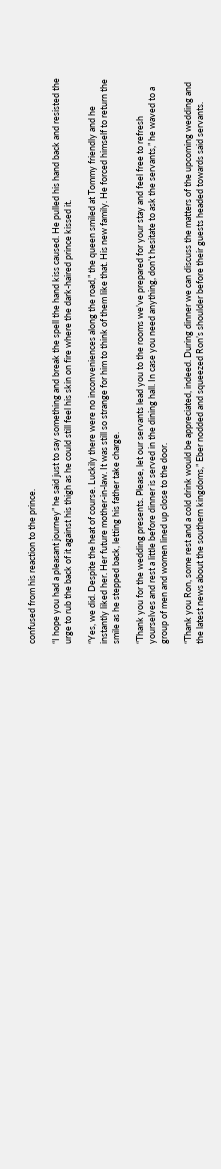confused from his reaction to the prince.

“I hope you had a pleasant journey” he said just to say something and break the spell the hand kiss caused. He pulled his hand back and resisted the urge to rub the back of it against his thigh as he could still feel his skin on fire where the dark-haired prince kissed it.

“Yes, we did. Despite the heat of course. Luckily there were no inconveniences along the road,” the queen smiled at Tommy friendly and he instantly liked her. Her future mother-in-law. It was still so strange for him to think of them like that. His new family. He forced himself to return the smile as he stepped back, letting his father take charge.

“Thank you for the wedding presents. Please, let our servants lead you to the rooms we’ve prepared for your stay and feel free to refresh yourselves and rest a little before dinner is served in the dining hall. In case you need anything, don’t hesitate to ask the servants,” he waved to a group of men and women lined up close to the door.

“Thank you Ron, some rest and a cold drink would be appreciated, indeed. During dinner we can discuss the matters of the upcoming wedding and the latest news about the southern kingdoms,” Eber nodded and squeezed Ron’s shoulder before their guests headed towards said servants.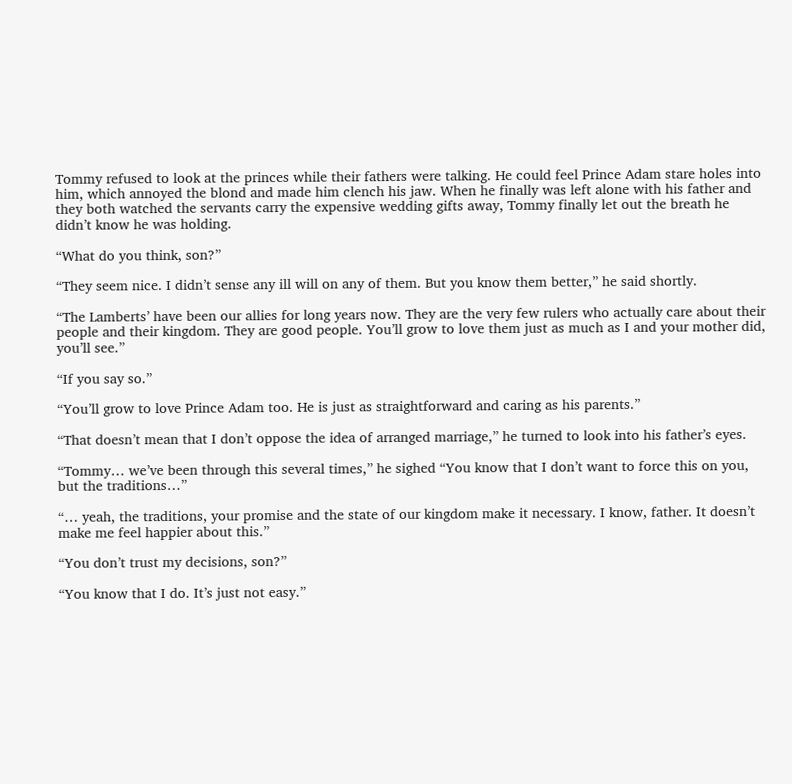Tommy refused to look at the princes while their fathers were talking. He could feel Prince Adam stare holes into him, which annoyed the blond and made him clench his jaw. When he finally was left alone with his father and they both watched the servants carry the expensive wedding gifts away, Tommy finally let out the breath he didn’t know he was holding.

“What do you think, son?”

“They seem nice. I didn’t sense any ill will on any of them. But you know them better,” he said shortly.

“The Lamberts’ have been our allies for long years now. They are the very few rulers who actually care about their people and their kingdom. They are good people. You’ll grow to love them just as much as I and your mother did, you’ll see.”

“If you say so.”

“You’ll grow to love Prince Adam too. He is just as straightforward and caring as his parents.”

“That doesn’t mean that I don’t oppose the idea of arranged marriage,” he turned to look into his father’s eyes.

“Tommy… we’ve been through this several times,” he sighed “You know that I don’t want to force this on you, but the traditions…”

“… yeah, the traditions, your promise and the state of our kingdom make it necessary. I know, father. It doesn’t make me feel happier about this.”

“You don’t trust my decisions, son?”

“You know that I do. It’s just not easy.”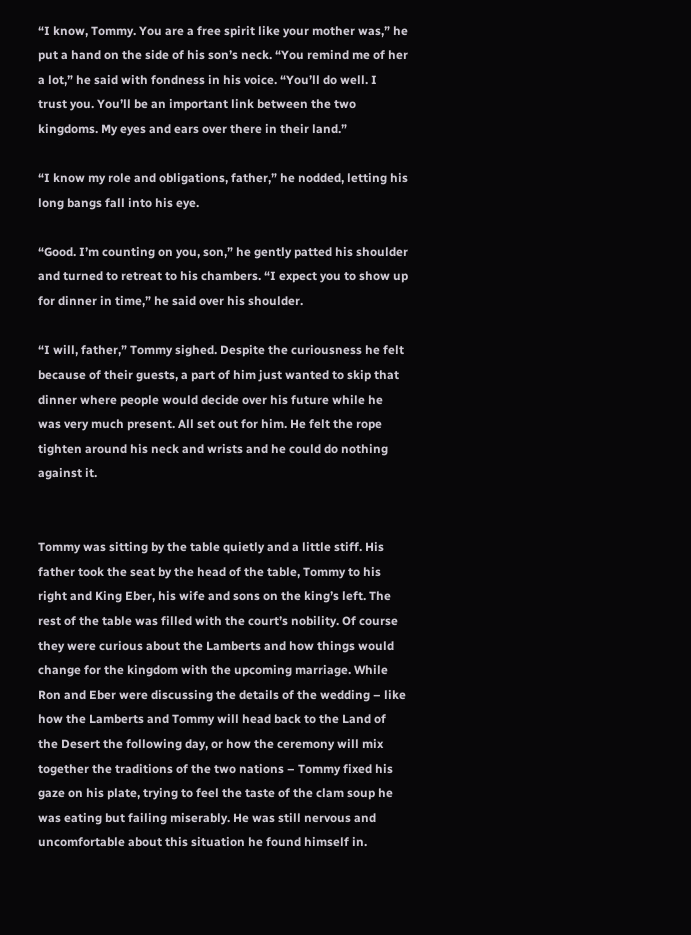“I know, Tommy. You are a free spirit like your mother was,” he put a hand on the side of his son’s neck. “You remind me of her a lot,” he said with fondness in his voice. “You’ll do well. I trust you. You’ll be an important link between the two kingdoms. My eyes and ears over there in their land.”

“I know my role and obligations, father,” he nodded, letting his long bangs fall into his eye.

“Good. I’m counting on you, son,” he gently patted his shoulder and turned to retreat to his chambers. “I expect you to show up for dinner in time,” he said over his shoulder.

“I will, father,” Tommy sighed. Despite the curiousness he felt because of their guests, a part of him just wanted to skip that dinner where people would decide over his future while he was very much present. All set out for him. He felt the rope tighten around his neck and wrists and he could do nothing against it.


Tommy was sitting by the table quietly and a little stiff. His father took the seat by the head of the table, Tommy to his right and King Eber, his wife and sons on the king’s left. The rest of the table was filled with the court’s nobility. Of course they were curious about the Lamberts and how things would change for the kingdom with the upcoming marriage. While Ron and Eber were discussing the details of the wedding – like how the Lamberts and Tommy will head back to the Land of the Desert the following day, or how the ceremony will mix together the traditions of the two nations – Tommy fixed his gaze on his plate, trying to feel the taste of the clam soup he was eating but failing miserably. He was still nervous and uncomfortable about this situation he found himself in.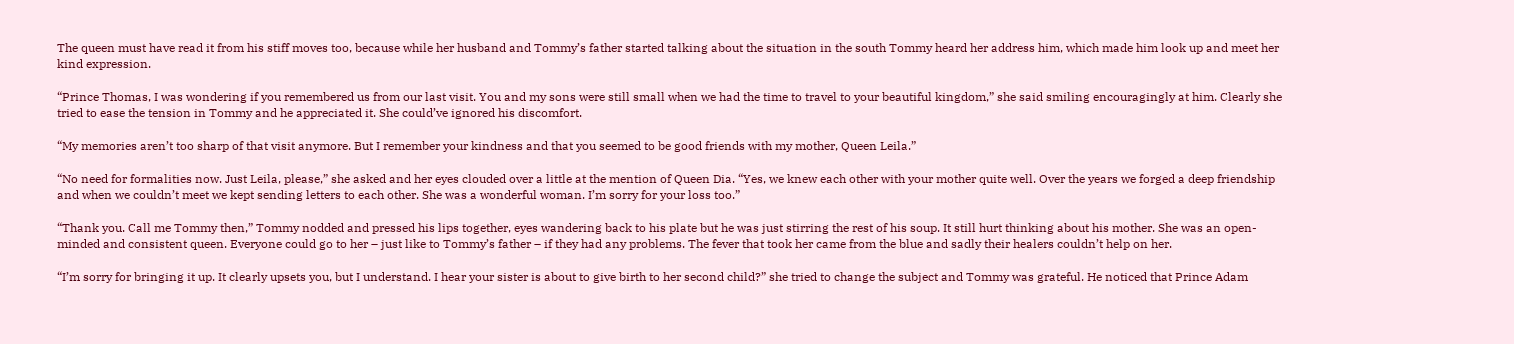The queen must have read it from his stiff moves too, because while her husband and Tommy’s father started talking about the situation in the south Tommy heard her address him, which made him look up and meet her kind expression.

“Prince Thomas, I was wondering if you remembered us from our last visit. You and my sons were still small when we had the time to travel to your beautiful kingdom,” she said smiling encouragingly at him. Clearly she tried to ease the tension in Tommy and he appreciated it. She could’ve ignored his discomfort.

“My memories aren’t too sharp of that visit anymore. But I remember your kindness and that you seemed to be good friends with my mother, Queen Leila.”

“No need for formalities now. Just Leila, please,” she asked and her eyes clouded over a little at the mention of Queen Dia. “Yes, we knew each other with your mother quite well. Over the years we forged a deep friendship and when we couldn’t meet we kept sending letters to each other. She was a wonderful woman. I’m sorry for your loss too.”

“Thank you. Call me Tommy then,” Tommy nodded and pressed his lips together, eyes wandering back to his plate but he was just stirring the rest of his soup. It still hurt thinking about his mother. She was an open-minded and consistent queen. Everyone could go to her – just like to Tommy’s father – if they had any problems. The fever that took her came from the blue and sadly their healers couldn’t help on her.

“I’m sorry for bringing it up. It clearly upsets you, but I understand. I hear your sister is about to give birth to her second child?” she tried to change the subject and Tommy was grateful. He noticed that Prince Adam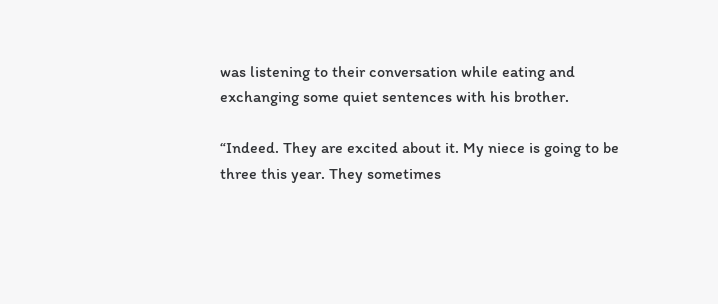was listening to their conversation while eating and exchanging some quiet sentences with his brother.

“Indeed. They are excited about it. My niece is going to be three this year. They sometimes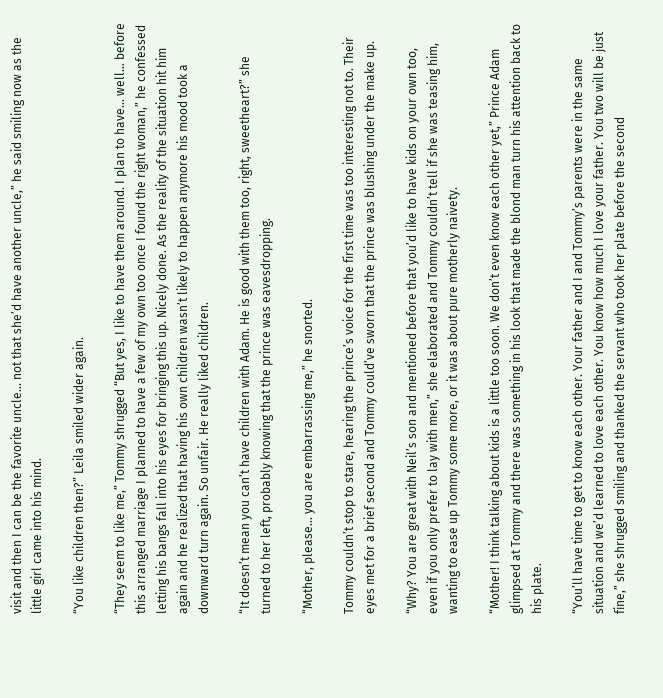visit and then I can be the favorite uncle… not that she’d have another uncle,” he said smiling now as the little girl came into his mind.

“You like children then?” Leila smiled wider again.

“They seem to like me,” Tommy shrugged “But yes, I like to have them around. I plan to have… well… before this arranged marriage I planned to have a few of my own too once I found the right woman,” he confessed letting his bangs fall into his eyes for bringing this up. Nicely done. As the reality of the situation hit him again and he realized that having his own children wasn’t likely to happen anymore his mood took a downward turn again. So unfair. He really liked children.

“It doesn’t mean you can’t have children with Adam. He is good with them too, right, sweetheart?” she turned to her left, probably knowing that the prince was eavesdropping.

“Mother, please… you are embarrassing me,” he snorted.

Tommy couldn’t stop to stare, hearing the prince’s voice for the first time was too interesting not to. Their eyes met for a brief second and Tommy could’ve sworn that the prince was blushing under the make up.

“Why? You are great with Neil’s son and mentioned before that you’d like to have kids on your own too, even if you only prefer to lay with men,” she elaborated and Tommy couldn’t tell if she was teasing him, wanting to ease up Tommy some more, or it was about pure motherly naivety.

“Mother! I think talking about kids is a little too soon. We don’t even know each other yet,” Prince Adam glimpsed at Tommy and there was something in his look that made the blond man turn his attention back to his plate.

“You’ll have time to get to know each other. Your father and I and Tommy’s parents were in the same situation and we’d learned to love each other. You know how much I love your father. You two will be just fine,” she shrugged smiling and thanked the servant who took her plate before the second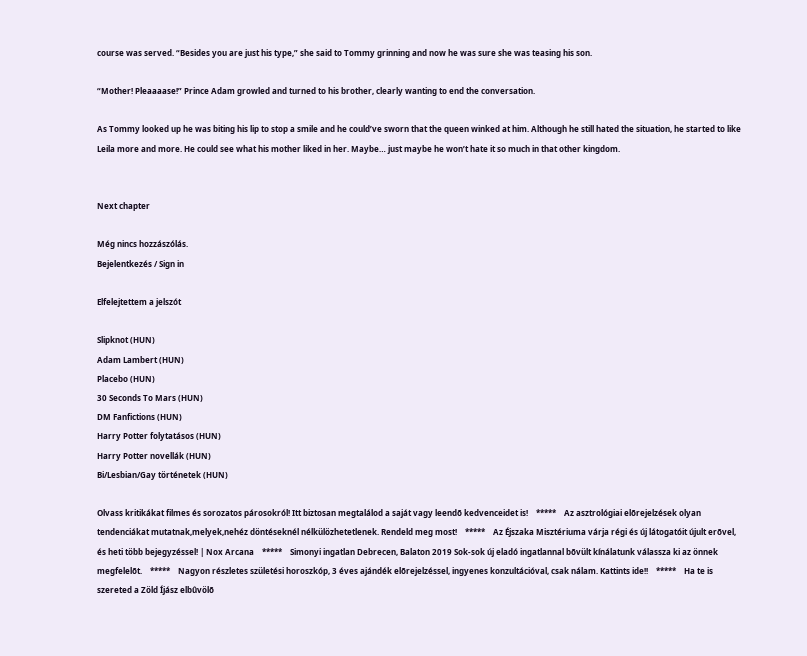course was served. “Besides you are just his type,” she said to Tommy grinning and now he was sure she was teasing his son.

“Mother! Pleaaaase!” Prince Adam growled and turned to his brother, clearly wanting to end the conversation.

As Tommy looked up he was biting his lip to stop a smile and he could’ve sworn that the queen winked at him. Although he still hated the situation, he started to like Leila more and more. He could see what his mother liked in her. Maybe… just maybe he won’t hate it so much in that other kingdom.


Next chapter

Még nincs hozzászólás.
Bejelentkezés / Sign in

Elfelejtettem a jelszót

Slipknot (HUN)
Adam Lambert (HUN)
Placebo (HUN)
30 Seconds To Mars (HUN)
DM Fanfictions (HUN)
Harry Potter folytatásos (HUN)
Harry Potter novellák (HUN)
Bi/Lesbian/Gay történetek (HUN)

Olvass kritikákat filmes és sorozatos párosokról! Itt biztosan megtalálod a saját vagy leendõ kedvenceidet is!    *****    Az asztrológiai elõrejelzések olyan tendenciákat mutatnak,melyek,nehéz döntéseknél nélkülözhetetlenek. Rendeld meg most!    *****    Az Éjszaka Misztériuma várja régi és új látogatóit újult erõvel, és heti több bejegyzéssel! | Nox Arcana    *****    Simonyi ingatlan Debrecen, Balaton 2019 Sok-sok új eladó ingatlannal bõvült kínálatunk válassza ki az önnek megfelelõt.    *****    Nagyon részletes születési horoszkóp, 3 éves ajándék elõrejelzéssel, ingyenes konzultációval, csak nálam. Kattints ide!!    *****    Ha te is szereted a Zöld Íjász elbûvölõ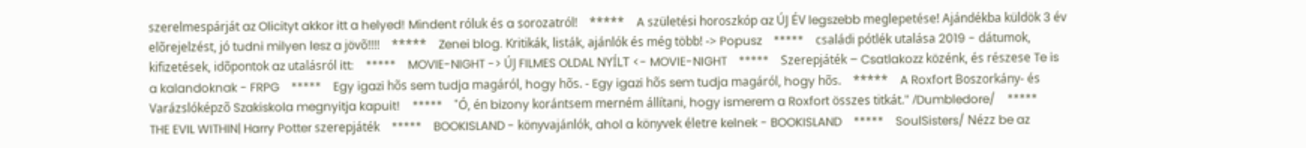szerelmespárját az Olicityt akkor itt a helyed! Mindent róluk és a sorozatról!    *****    A születési horoszkóp az ÚJ ÉV legszebb meglepetése! Ajándékba küldök 3 év elõrejelzést, jó tudni milyen lesz a jövõ!!!!    *****    Zenei blog. Kritikák, listák, ajánlók és még több! -> Popusz    *****    családi pótlék utalása 2019 - dátumok, kifizetések, idõpontok az utalásról itt:    *****    MOVIE-NIGHT -> ÚJ FILMES OLDAL NYÍLT <- MOVIE-NIGHT    *****    Szerepjáték – Csatlakozz közénk, és részese Te is a kalandoknak - FRPG    *****    Egy igazi hõs sem tudja magáról, hogy hõs. - Egy igazi hõs sem tudja magáról, hogy hõs.    *****    A Roxfort Boszorkány- és Varázslóképzõ Szakiskola megnyitja kapuit!    *****    "Ó, én bizony korántsem merném állítani, hogy ismerem a Roxfort összes titkát." /Dumbledore/    *****    THE EVIL WITHIN| Harry Potter szerepjáték    *****    BOOKISLAND - könyvajánlók, ahol a könyvek életre kelnek - BOOKISLAND    *****    SoulSisters/ Nézz be az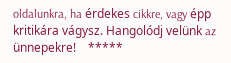oldalunkra, ha érdekes cikkre, vagy épp kritikára vágysz. Hangolódj velünk az ünnepekre!    *****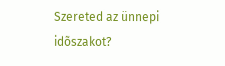Szereted az ünnepi idõszakot?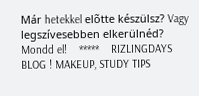Már hetekkel elõtte készülsz? Vagy legszívesebben elkerülnéd? Mondd el!    *****    RIZLINGDAYS BLOG ! MAKEUP, STUDY TIPS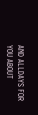AND ALLDAYS FOR YOU ABOUT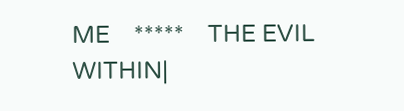ME    *****    THE EVIL WITHIN|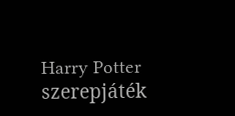Harry Potter szerepjáték